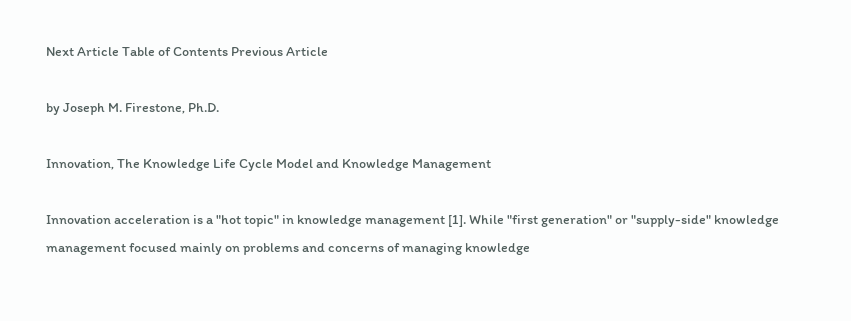Next Article Table of Contents Previous Article

by Joseph M. Firestone, Ph.D.

Innovation, The Knowledge Life Cycle Model and Knowledge Management

Innovation acceleration is a "hot topic" in knowledge management [1]. While "first generation" or "supply-side" knowledge management focused mainly on problems and concerns of managing knowledge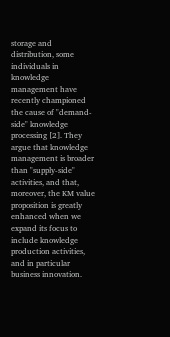storage and distribution, some individuals in knowledge management have recently championed the cause of "demand-side" knowledge processing [2]. They argue that knowledge management is broader than "supply-side" activities, and that, moreover, the KM value proposition is greatly enhanced when we expand its focus to include knowledge production activities, and in particular business innovation.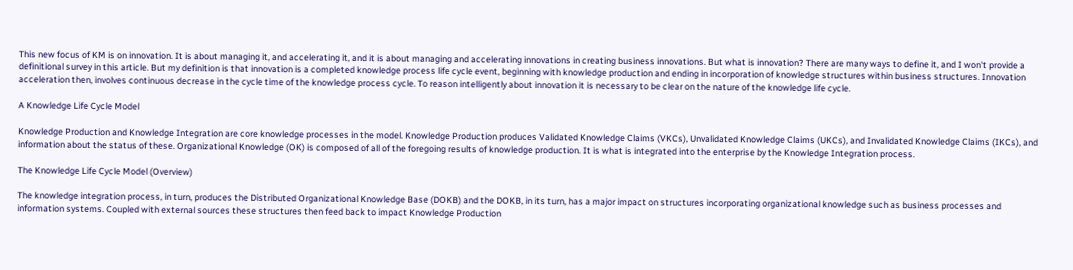This new focus of KM is on innovation. It is about managing it, and accelerating it, and it is about managing and accelerating innovations in creating business innovations. But what is innovation? There are many ways to define it, and I won't provide a definitional survey in this article. But my definition is that innovation is a completed knowledge process life cycle event, beginning with knowledge production and ending in incorporation of knowledge structures within business structures. Innovation acceleration then, involves continuous decrease in the cycle time of the knowledge process cycle. To reason intelligently about innovation it is necessary to be clear on the nature of the knowledge life cycle.

A Knowledge Life Cycle Model

Knowledge Production and Knowledge Integration are core knowledge processes in the model. Knowledge Production produces Validated Knowledge Claims (VKCs), Unvalidated Knowledge Claims (UKCs), and Invalidated Knowledge Claims (IKCs), and information about the status of these. Organizational Knowledge (OK) is composed of all of the foregoing results of knowledge production. It is what is integrated into the enterprise by the Knowledge Integration process.

The Knowledge Life Cycle Model (Overview)

The knowledge integration process, in turn, produces the Distributed Organizational Knowledge Base (DOKB) and the DOKB, in its turn, has a major impact on structures incorporating organizational knowledge such as business processes and information systems. Coupled with external sources these structures then feed back to impact Knowledge Production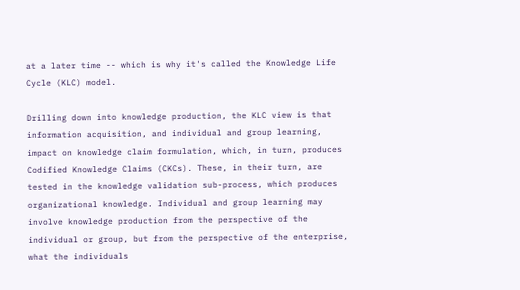at a later time -- which is why it's called the Knowledge Life Cycle (KLC) model.

Drilling down into knowledge production, the KLC view is that information acquisition, and individual and group learning, impact on knowledge claim formulation, which, in turn, produces Codified Knowledge Claims (CKCs). These, in their turn, are tested in the knowledge validation sub-process, which produces organizational knowledge. Individual and group learning may involve knowledge production from the perspective of the individual or group, but from the perspective of the enterprise, what the individuals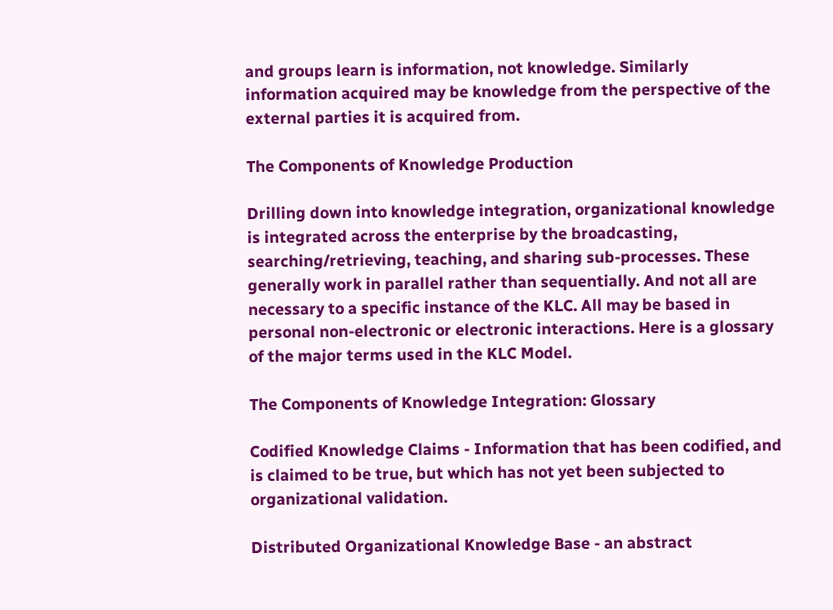and groups learn is information, not knowledge. Similarly information acquired may be knowledge from the perspective of the external parties it is acquired from.

The Components of Knowledge Production

Drilling down into knowledge integration, organizational knowledge is integrated across the enterprise by the broadcasting, searching/retrieving, teaching, and sharing sub-processes. These generally work in parallel rather than sequentially. And not all are necessary to a specific instance of the KLC. All may be based in personal non-electronic or electronic interactions. Here is a glossary of the major terms used in the KLC Model.

The Components of Knowledge Integration: Glossary

Codified Knowledge Claims - Information that has been codified, and is claimed to be true, but which has not yet been subjected to organizational validation.

Distributed Organizational Knowledge Base - an abstract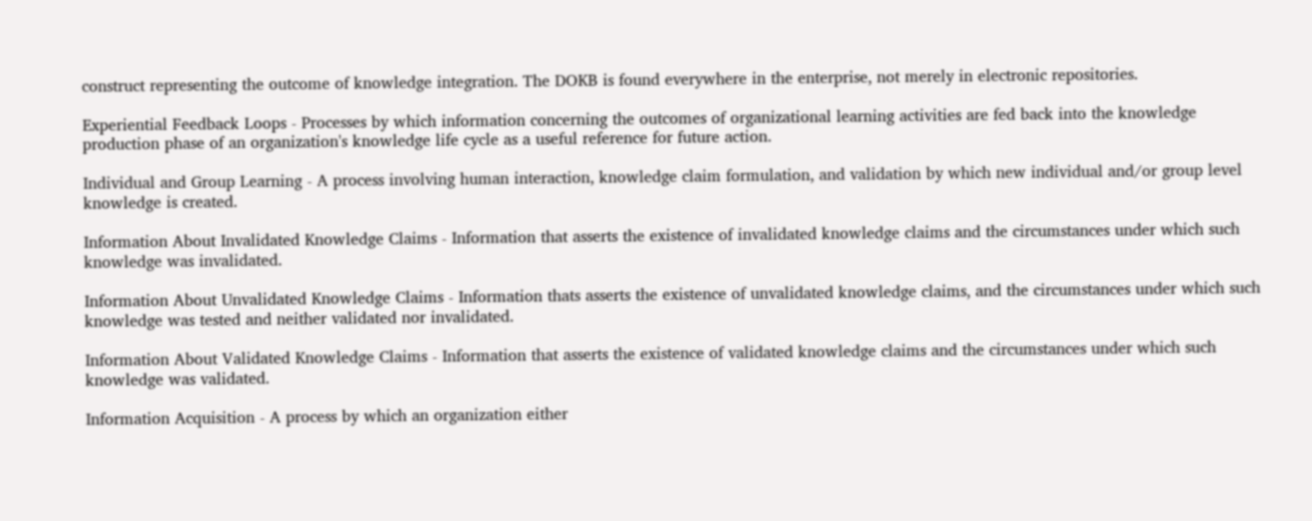construct representing the outcome of knowledge integration. The DOKB is found everywhere in the enterprise, not merely in electronic repositories.

Experiential Feedback Loops - Processes by which information concerning the outcomes of organizational learning activities are fed back into the knowledge production phase of an organization's knowledge life cycle as a useful reference for future action.

Individual and Group Learning - A process involving human interaction, knowledge claim formulation, and validation by which new individual and/or group level knowledge is created.

Information About Invalidated Knowledge Claims - Information that asserts the existence of invalidated knowledge claims and the circumstances under which such knowledge was invalidated.

Information About Unvalidated Knowledge Claims - Information thats asserts the existence of unvalidated knowledge claims, and the circumstances under which such knowledge was tested and neither validated nor invalidated.

Information About Validated Knowledge Claims - Information that asserts the existence of validated knowledge claims and the circumstances under which such knowledge was validated.

Information Acquisition - A process by which an organization either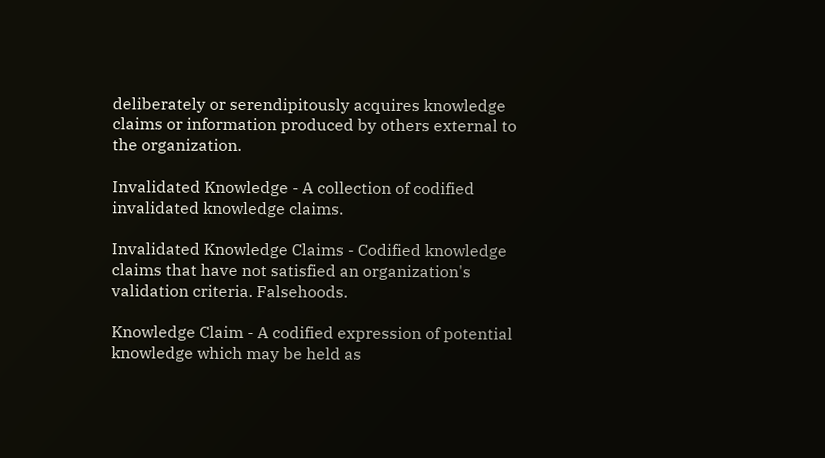deliberately or serendipitously acquires knowledge claims or information produced by others external to the organization.

Invalidated Knowledge - A collection of codified invalidated knowledge claims.

Invalidated Knowledge Claims - Codified knowledge claims that have not satisfied an organization's validation criteria. Falsehoods.

Knowledge Claim - A codified expression of potential knowledge which may be held as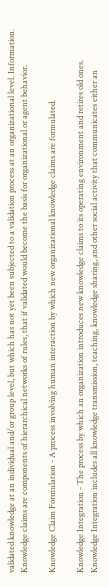validated knowledge at an individual and/or group level, but which has not yet been subjected to a validation process at an organizational level. Information. Knowledge claims are components of hierarchical networks of rules, that if validated would become the basis for organizational or agent behavior.

Knowledge Claim Formulation - A process involving human interaction by which new organizational knowledge claims are formulated.

Knowledge Integration - The process by which an organization introduces new knowledge claims to its operating environment and retires old ones. Knowledge Integration includes all knowledge transmission, teaching, knowledge sharing, and other social activity that communicates either an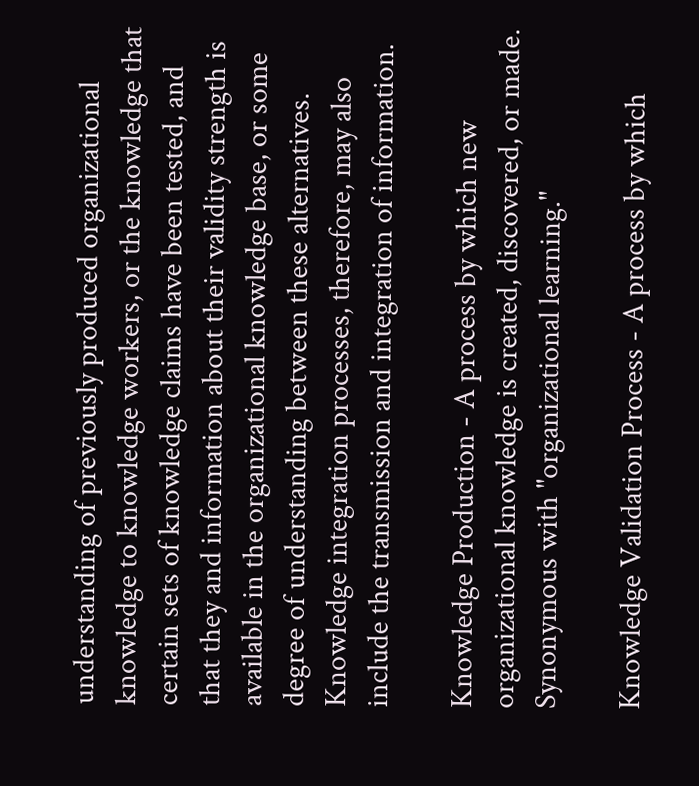understanding of previously produced organizational knowledge to knowledge workers, or the knowledge that certain sets of knowledge claims have been tested, and that they and information about their validity strength is available in the organizational knowledge base, or some degree of understanding between these alternatives. Knowledge integration processes, therefore, may also include the transmission and integration of information.

Knowledge Production - A process by which new organizational knowledge is created, discovered, or made. Synonymous with "organizational learning."

Knowledge Validation Process - A process by which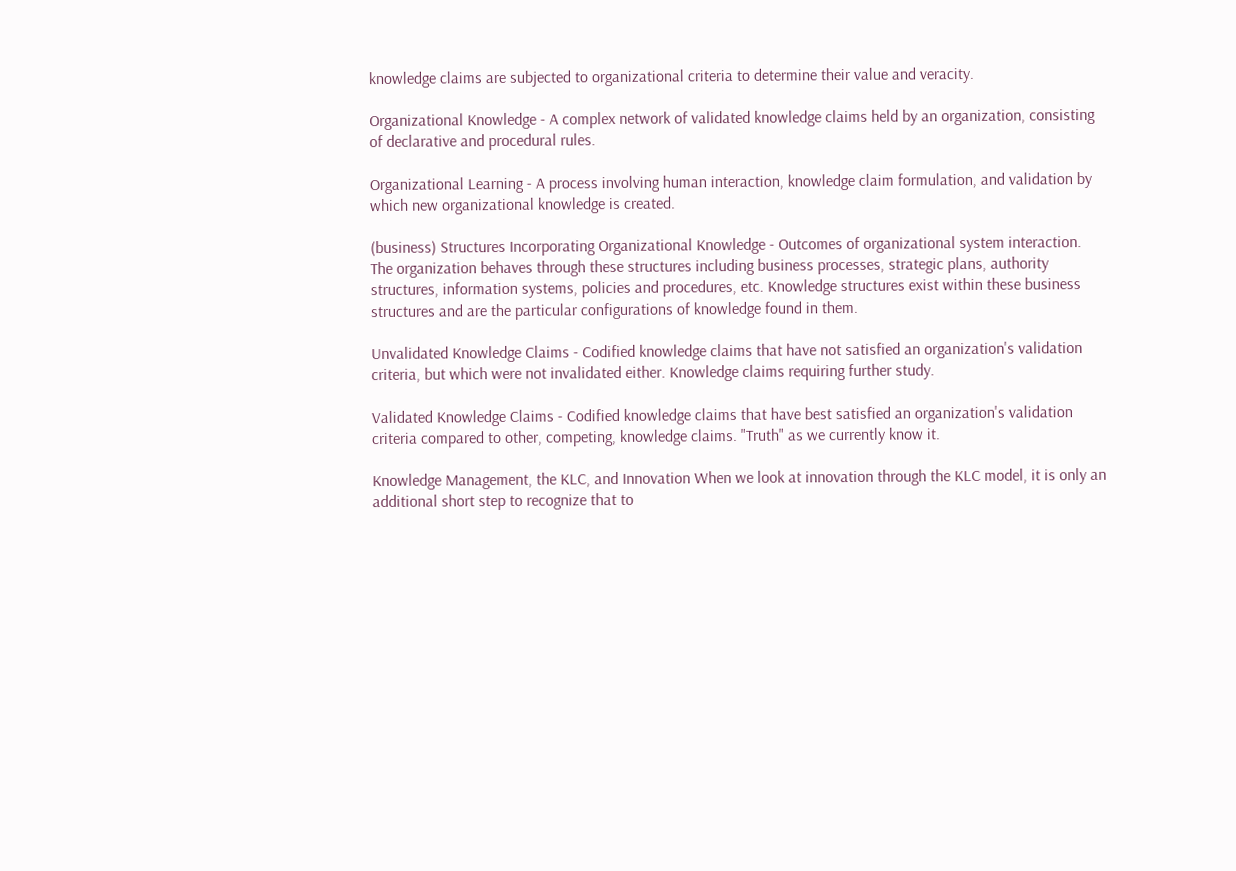knowledge claims are subjected to organizational criteria to determine their value and veracity.

Organizational Knowledge - A complex network of validated knowledge claims held by an organization, consisting of declarative and procedural rules.

Organizational Learning - A process involving human interaction, knowledge claim formulation, and validation by which new organizational knowledge is created.

(business) Structures Incorporating Organizational Knowledge - Outcomes of organizational system interaction. The organization behaves through these structures including business processes, strategic plans, authority structures, information systems, policies and procedures, etc. Knowledge structures exist within these business structures and are the particular configurations of knowledge found in them.

Unvalidated Knowledge Claims - Codified knowledge claims that have not satisfied an organization's validation criteria, but which were not invalidated either. Knowledge claims requiring further study.

Validated Knowledge Claims - Codified knowledge claims that have best satisfied an organization's validation criteria compared to other, competing, knowledge claims. "Truth" as we currently know it.

Knowledge Management, the KLC, and Innovation When we look at innovation through the KLC model, it is only an additional short step to recognize that to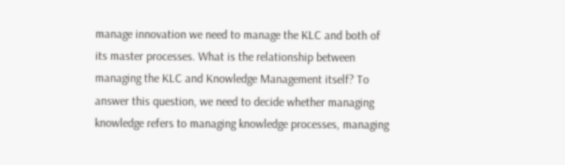manage innovation we need to manage the KLC and both of its master processes. What is the relationship between managing the KLC and Knowledge Management itself? To answer this question, we need to decide whether managing knowledge refers to managing knowledge processes, managing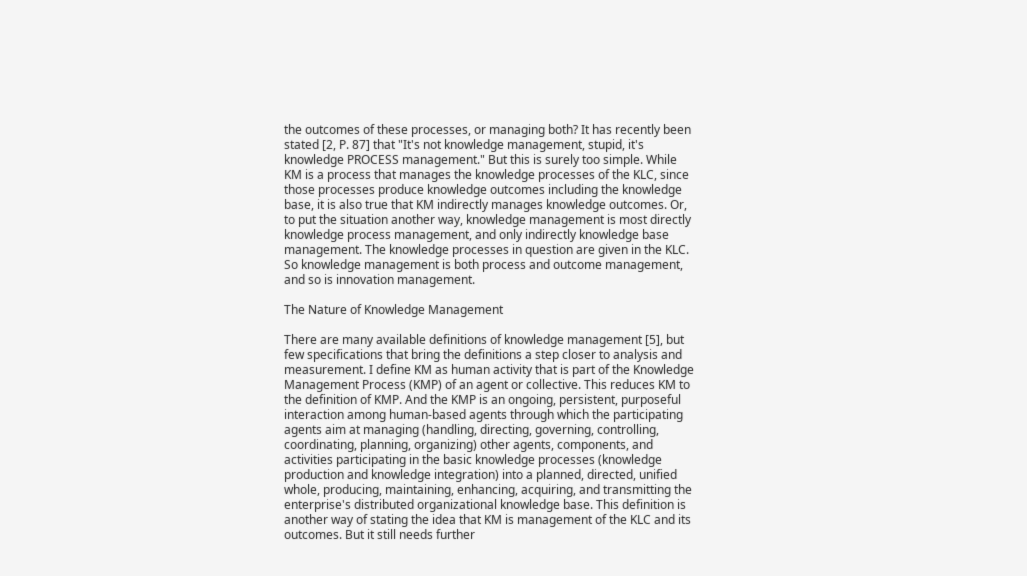the outcomes of these processes, or managing both? It has recently been stated [2, P. 87] that "It's not knowledge management, stupid, it's knowledge PROCESS management." But this is surely too simple. While KM is a process that manages the knowledge processes of the KLC, since those processes produce knowledge outcomes including the knowledge base, it is also true that KM indirectly manages knowledge outcomes. Or, to put the situation another way, knowledge management is most directly knowledge process management, and only indirectly knowledge base management. The knowledge processes in question are given in the KLC. So knowledge management is both process and outcome management, and so is innovation management.

The Nature of Knowledge Management

There are many available definitions of knowledge management [5], but few specifications that bring the definitions a step closer to analysis and measurement. I define KM as human activity that is part of the Knowledge Management Process (KMP) of an agent or collective. This reduces KM to the definition of KMP. And the KMP is an ongoing, persistent, purposeful interaction among human-based agents through which the participating agents aim at managing (handling, directing, governing, controlling, coordinating, planning, organizing) other agents, components, and activities participating in the basic knowledge processes (knowledge production and knowledge integration) into a planned, directed, unified whole, producing, maintaining, enhancing, acquiring, and transmitting the enterprise's distributed organizational knowledge base. This definition is another way of stating the idea that KM is management of the KLC and its outcomes. But it still needs further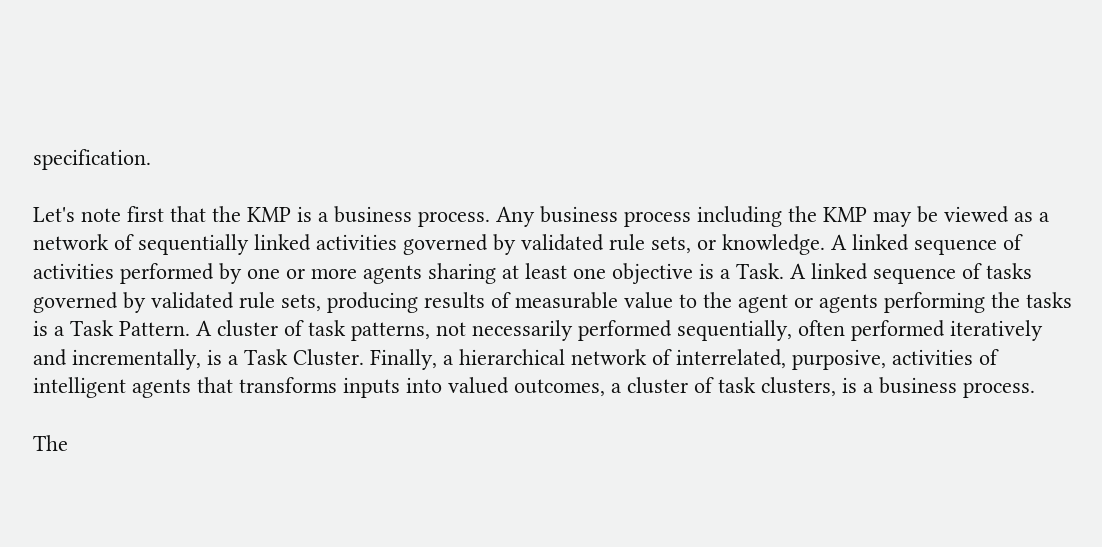specification.

Let's note first that the KMP is a business process. Any business process including the KMP may be viewed as a network of sequentially linked activities governed by validated rule sets, or knowledge. A linked sequence of activities performed by one or more agents sharing at least one objective is a Task. A linked sequence of tasks governed by validated rule sets, producing results of measurable value to the agent or agents performing the tasks is a Task Pattern. A cluster of task patterns, not necessarily performed sequentially, often performed iteratively and incrementally, is a Task Cluster. Finally, a hierarchical network of interrelated, purposive, activities of intelligent agents that transforms inputs into valued outcomes, a cluster of task clusters, is a business process.

The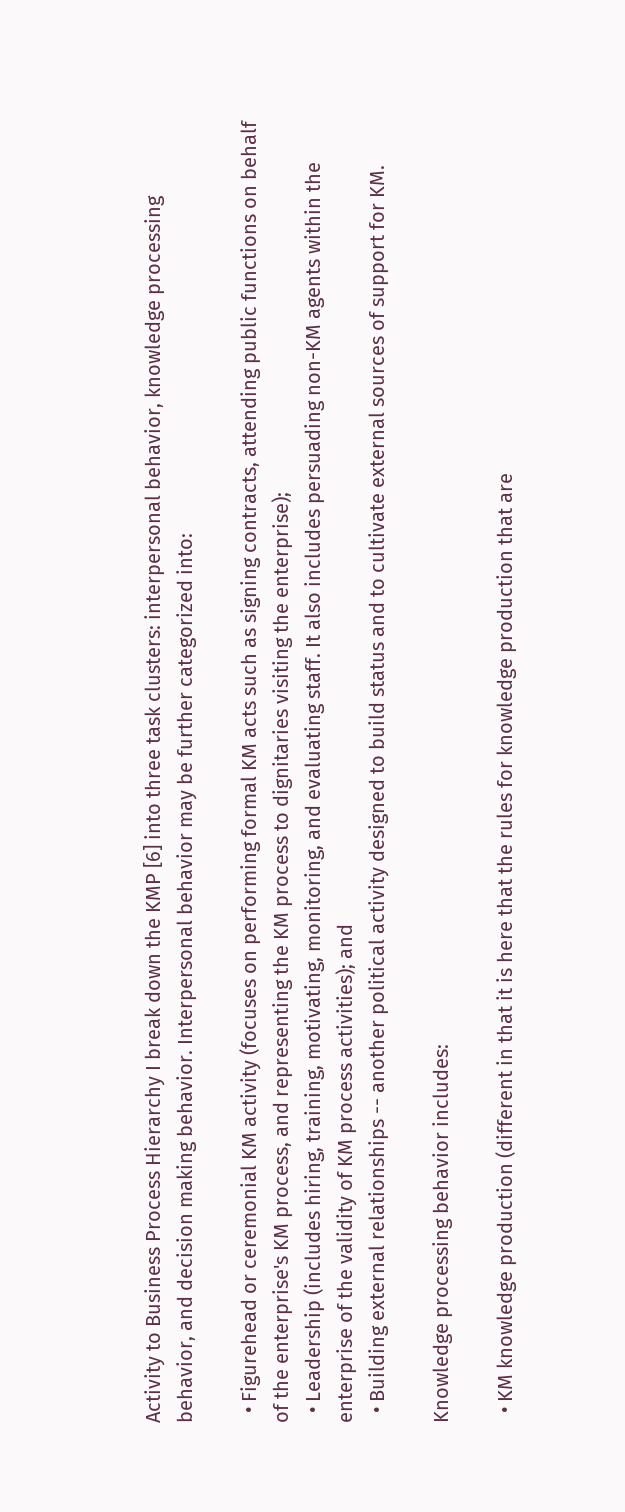Activity to Business Process Hierarchy I break down the KMP [6] into three task clusters: interpersonal behavior, knowledge processing behavior, and decision making behavior. Interpersonal behavior may be further categorized into:

  • Figurehead or ceremonial KM activity (focuses on performing formal KM acts such as signing contracts, attending public functions on behalf of the enterprise's KM process, and representing the KM process to dignitaries visiting the enterprise);
  • Leadership (includes hiring, training, motivating, monitoring, and evaluating staff. It also includes persuading non-KM agents within the enterprise of the validity of KM process activities); and
  • Building external relationships -- another political activity designed to build status and to cultivate external sources of support for KM.

Knowledge processing behavior includes:

  • KM knowledge production (different in that it is here that the rules for knowledge production that are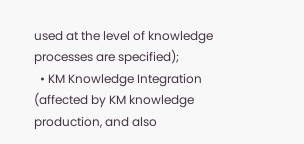used at the level of knowledge processes are specified);
  • KM Knowledge Integration (affected by KM knowledge production, and also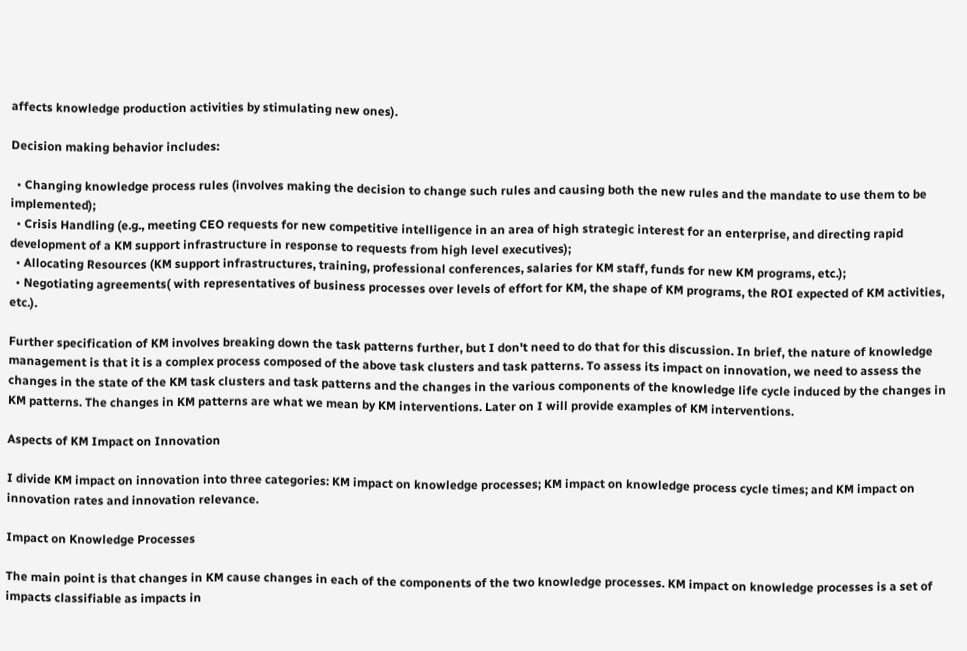affects knowledge production activities by stimulating new ones).

Decision making behavior includes:

  • Changing knowledge process rules (involves making the decision to change such rules and causing both the new rules and the mandate to use them to be implemented);
  • Crisis Handling (e.g., meeting CEO requests for new competitive intelligence in an area of high strategic interest for an enterprise, and directing rapid development of a KM support infrastructure in response to requests from high level executives);
  • Allocating Resources (KM support infrastructures, training, professional conferences, salaries for KM staff, funds for new KM programs, etc.);
  • Negotiating agreements( with representatives of business processes over levels of effort for KM, the shape of KM programs, the ROI expected of KM activities, etc.).

Further specification of KM involves breaking down the task patterns further, but I don't need to do that for this discussion. In brief, the nature of knowledge management is that it is a complex process composed of the above task clusters and task patterns. To assess its impact on innovation, we need to assess the changes in the state of the KM task clusters and task patterns and the changes in the various components of the knowledge life cycle induced by the changes in KM patterns. The changes in KM patterns are what we mean by KM interventions. Later on I will provide examples of KM interventions.

Aspects of KM Impact on Innovation

I divide KM impact on innovation into three categories: KM impact on knowledge processes; KM impact on knowledge process cycle times; and KM impact on innovation rates and innovation relevance.

Impact on Knowledge Processes

The main point is that changes in KM cause changes in each of the components of the two knowledge processes. KM impact on knowledge processes is a set of impacts classifiable as impacts in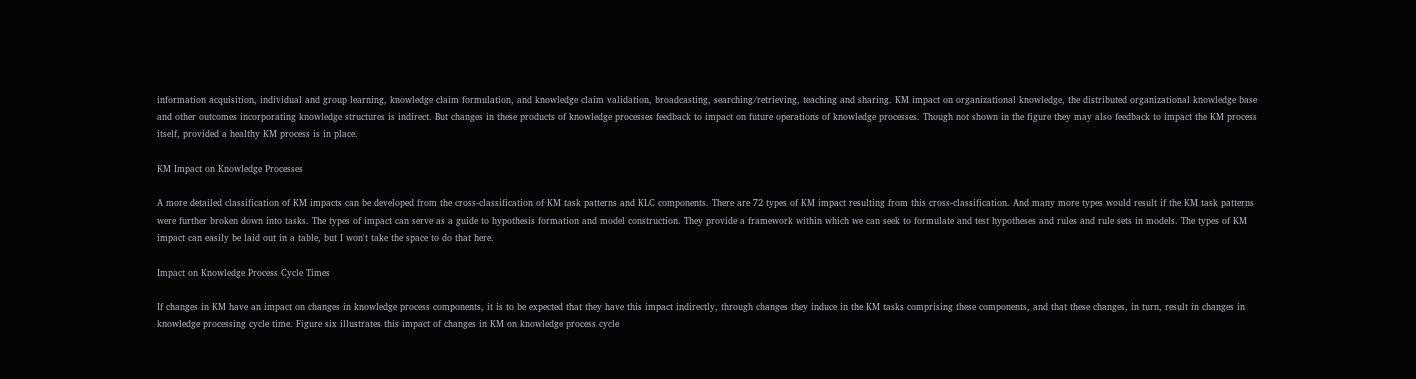information acquisition, individual and group learning, knowledge claim formulation, and knowledge claim validation, broadcasting, searching/retrieving, teaching and sharing. KM impact on organizational knowledge, the distributed organizational knowledge base and other outcomes incorporating knowledge structures is indirect. But changes in these products of knowledge processes feedback to impact on future operations of knowledge processes. Though not shown in the figure they may also feedback to impact the KM process itself, provided a healthy KM process is in place.

KM Impact on Knowledge Processes

A more detailed classification of KM impacts can be developed from the cross-classification of KM task patterns and KLC components. There are 72 types of KM impact resulting from this cross-classification. And many more types would result if the KM task patterns were further broken down into tasks. The types of impact can serve as a guide to hypothesis formation and model construction. They provide a framework within which we can seek to formulate and test hypotheses and rules and rule sets in models. The types of KM impact can easily be laid out in a table, but I won't take the space to do that here.

Impact on Knowledge Process Cycle Times

If changes in KM have an impact on changes in knowledge process components, it is to be expected that they have this impact indirectly, through changes they induce in the KM tasks comprising these components, and that these changes, in turn, result in changes in knowledge processing cycle time. Figure six illustrates this impact of changes in KM on knowledge process cycle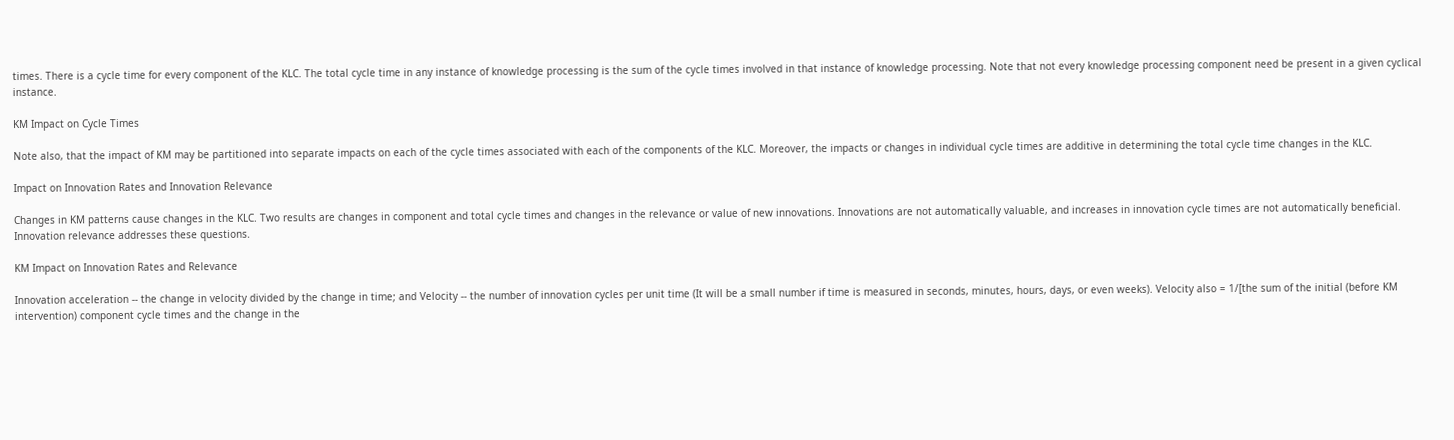times. There is a cycle time for every component of the KLC. The total cycle time in any instance of knowledge processing is the sum of the cycle times involved in that instance of knowledge processing. Note that not every knowledge processing component need be present in a given cyclical instance.

KM Impact on Cycle Times

Note also, that the impact of KM may be partitioned into separate impacts on each of the cycle times associated with each of the components of the KLC. Moreover, the impacts or changes in individual cycle times are additive in determining the total cycle time changes in the KLC.

Impact on Innovation Rates and Innovation Relevance

Changes in KM patterns cause changes in the KLC. Two results are changes in component and total cycle times and changes in the relevance or value of new innovations. Innovations are not automatically valuable, and increases in innovation cycle times are not automatically beneficial. Innovation relevance addresses these questions.

KM Impact on Innovation Rates and Relevance

Innovation acceleration -- the change in velocity divided by the change in time; and Velocity -- the number of innovation cycles per unit time (It will be a small number if time is measured in seconds, minutes, hours, days, or even weeks). Velocity also = 1/[the sum of the initial (before KM intervention) component cycle times and the change in the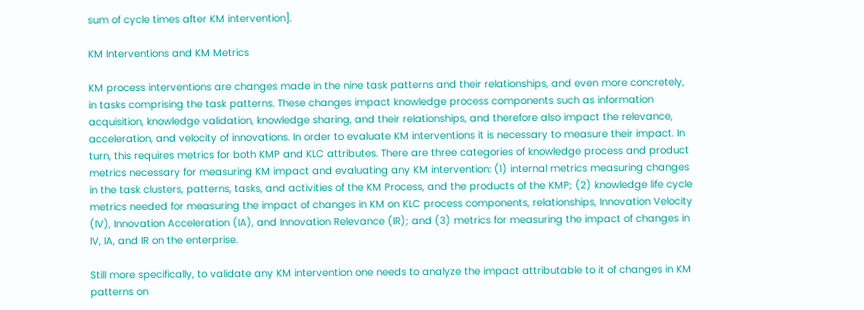sum of cycle times after KM intervention].

KM Interventions and KM Metrics

KM process interventions are changes made in the nine task patterns and their relationships, and even more concretely, in tasks comprising the task patterns. These changes impact knowledge process components such as information acquisition, knowledge validation, knowledge sharing, and their relationships, and therefore also impact the relevance, acceleration, and velocity of innovations. In order to evaluate KM interventions it is necessary to measure their impact. In turn, this requires metrics for both KMP and KLC attributes. There are three categories of knowledge process and product metrics necessary for measuring KM impact and evaluating any KM intervention: (1) internal metrics measuring changes in the task clusters, patterns, tasks, and activities of the KM Process, and the products of the KMP; (2) knowledge life cycle metrics needed for measuring the impact of changes in KM on KLC process components, relationships, Innovation Velocity (IV), Innovation Acceleration (IA), and Innovation Relevance (IR); and (3) metrics for measuring the impact of changes in IV, IA, and IR on the enterprise.

Still more specifically, to validate any KM intervention one needs to analyze the impact attributable to it of changes in KM patterns on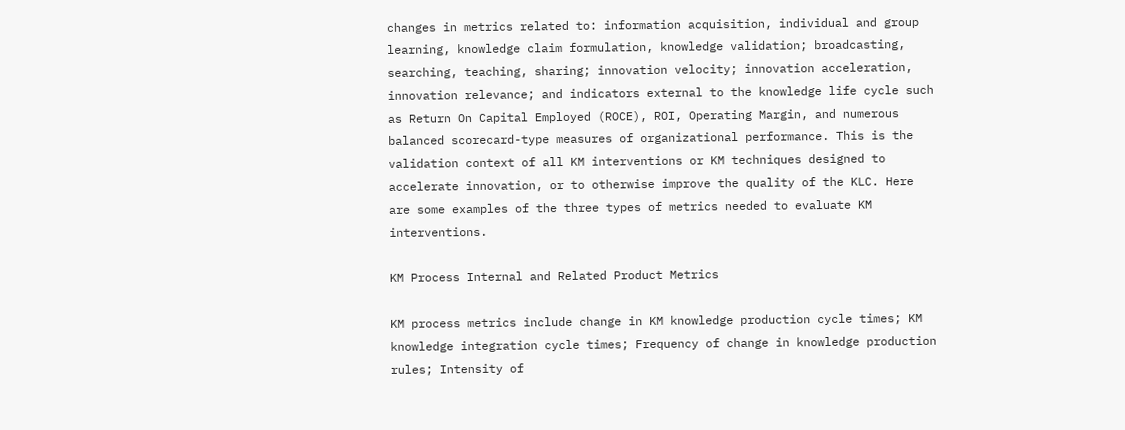changes in metrics related to: information acquisition, individual and group learning, knowledge claim formulation, knowledge validation; broadcasting, searching, teaching, sharing; innovation velocity; innovation acceleration, innovation relevance; and indicators external to the knowledge life cycle such as Return On Capital Employed (ROCE), ROI, Operating Margin, and numerous balanced scorecard-type measures of organizational performance. This is the validation context of all KM interventions or KM techniques designed to accelerate innovation, or to otherwise improve the quality of the KLC. Here are some examples of the three types of metrics needed to evaluate KM interventions.

KM Process Internal and Related Product Metrics

KM process metrics include change in KM knowledge production cycle times; KM knowledge integration cycle times; Frequency of change in knowledge production rules; Intensity of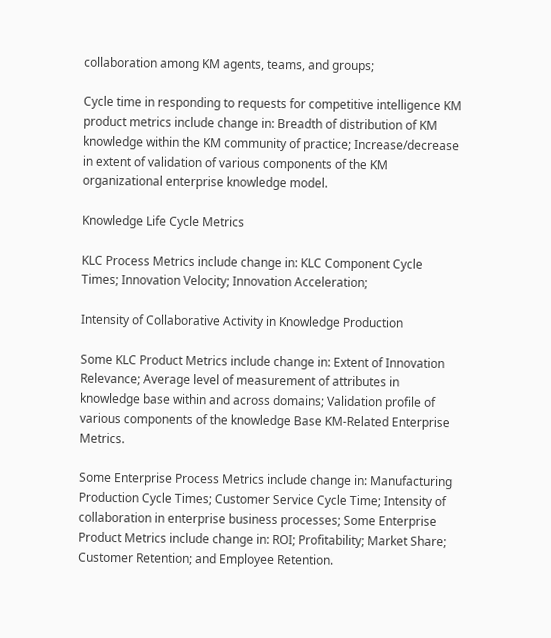collaboration among KM agents, teams, and groups;

Cycle time in responding to requests for competitive intelligence KM product metrics include change in: Breadth of distribution of KM knowledge within the KM community of practice; Increase/decrease in extent of validation of various components of the KM organizational enterprise knowledge model.

Knowledge Life Cycle Metrics

KLC Process Metrics include change in: KLC Component Cycle Times; Innovation Velocity; Innovation Acceleration;

Intensity of Collaborative Activity in Knowledge Production

Some KLC Product Metrics include change in: Extent of Innovation Relevance; Average level of measurement of attributes in knowledge base within and across domains; Validation profile of various components of the knowledge Base KM-Related Enterprise Metrics.

Some Enterprise Process Metrics include change in: Manufacturing Production Cycle Times; Customer Service Cycle Time; Intensity of collaboration in enterprise business processes; Some Enterprise Product Metrics include change in: ROI; Profitability; Market Share; Customer Retention; and Employee Retention.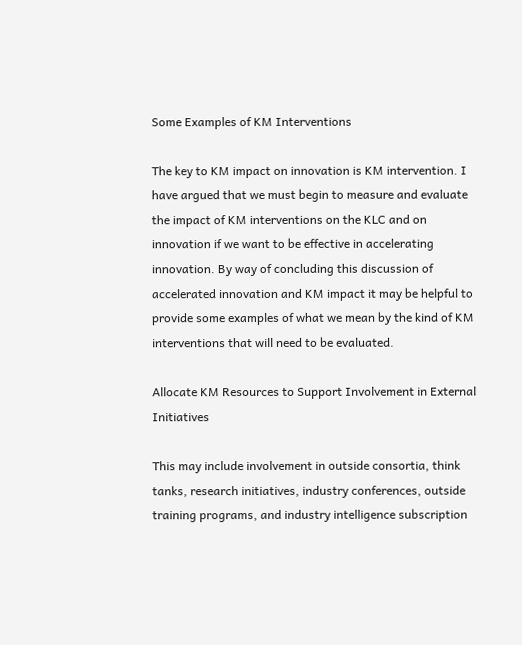Some Examples of KM Interventions

The key to KM impact on innovation is KM intervention. I have argued that we must begin to measure and evaluate the impact of KM interventions on the KLC and on innovation if we want to be effective in accelerating innovation. By way of concluding this discussion of accelerated innovation and KM impact it may be helpful to provide some examples of what we mean by the kind of KM interventions that will need to be evaluated.

Allocate KM Resources to Support Involvement in External Initiatives

This may include involvement in outside consortia, think tanks, research initiatives, industry conferences, outside training programs, and industry intelligence subscription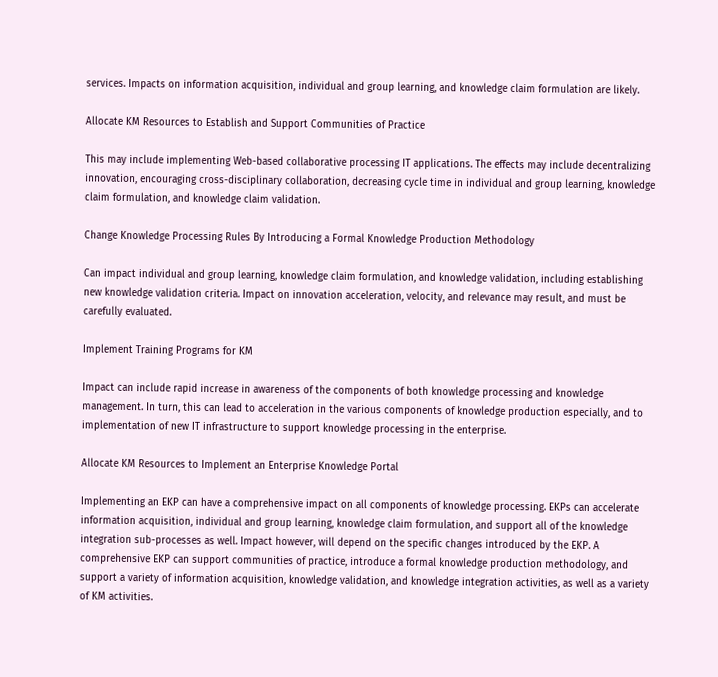services. Impacts on information acquisition, individual and group learning, and knowledge claim formulation are likely.

Allocate KM Resources to Establish and Support Communities of Practice

This may include implementing Web-based collaborative processing IT applications. The effects may include decentralizing innovation, encouraging cross-disciplinary collaboration, decreasing cycle time in individual and group learning, knowledge claim formulation, and knowledge claim validation.

Change Knowledge Processing Rules By Introducing a Formal Knowledge Production Methodology

Can impact individual and group learning, knowledge claim formulation, and knowledge validation, including establishing new knowledge validation criteria. Impact on innovation acceleration, velocity, and relevance may result, and must be carefully evaluated.

Implement Training Programs for KM

Impact can include rapid increase in awareness of the components of both knowledge processing and knowledge management. In turn, this can lead to acceleration in the various components of knowledge production especially, and to implementation of new IT infrastructure to support knowledge processing in the enterprise.

Allocate KM Resources to Implement an Enterprise Knowledge Portal

Implementing an EKP can have a comprehensive impact on all components of knowledge processing. EKPs can accelerate information acquisition, individual and group learning, knowledge claim formulation, and support all of the knowledge integration sub-processes as well. Impact however, will depend on the specific changes introduced by the EKP. A comprehensive EKP can support communities of practice, introduce a formal knowledge production methodology, and support a variety of information acquisition, knowledge validation, and knowledge integration activities, as well as a variety of KM activities.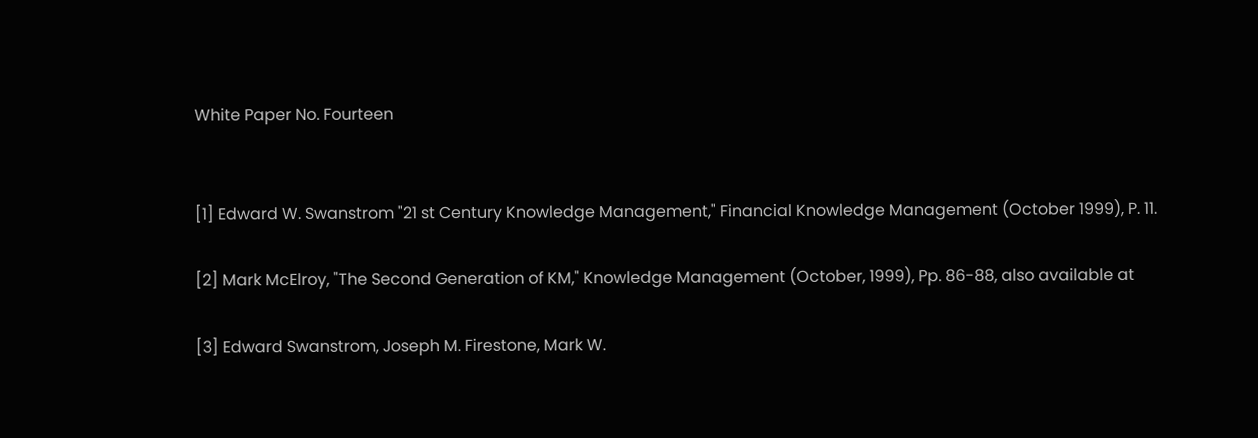White Paper No. Fourteen


[1] Edward W. Swanstrom "21 st Century Knowledge Management," Financial Knowledge Management (October 1999), P. 11.

[2] Mark McElroy, "The Second Generation of KM," Knowledge Management (October, 1999), Pp. 86-88, also available at

[3] Edward Swanstrom, Joseph M. Firestone, Mark W.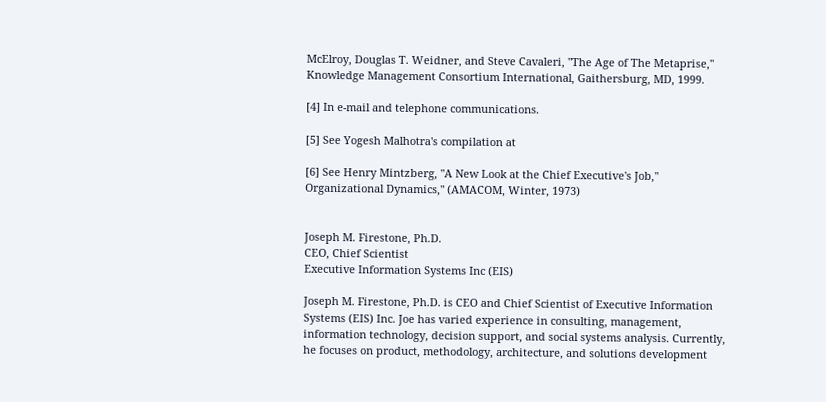McElroy, Douglas T. Weidner, and Steve Cavaleri, "The Age of The Metaprise," Knowledge Management Consortium International, Gaithersburg, MD, 1999.

[4] In e-mail and telephone communications.

[5] See Yogesh Malhotra's compilation at

[6] See Henry Mintzberg, "A New Look at the Chief Executive's Job," Organizational Dynamics," (AMACOM, Winter, 1973)


Joseph M. Firestone, Ph.D.
CEO, Chief Scientist
Executive Information Systems Inc (EIS)

Joseph M. Firestone, Ph.D. is CEO and Chief Scientist of Executive Information Systems (EIS) Inc. Joe has varied experience in consulting, management, information technology, decision support, and social systems analysis. Currently, he focuses on product, methodology, architecture, and solutions development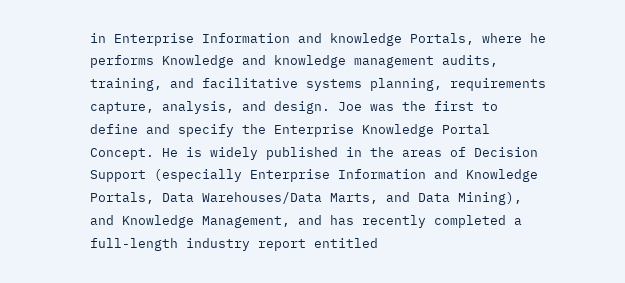in Enterprise Information and knowledge Portals, where he performs Knowledge and knowledge management audits, training, and facilitative systems planning, requirements capture, analysis, and design. Joe was the first to define and specify the Enterprise Knowledge Portal Concept. He is widely published in the areas of Decision Support (especially Enterprise Information and Knowledge Portals, Data Warehouses/Data Marts, and Data Mining), and Knowledge Management, and has recently completed a full-length industry report entitled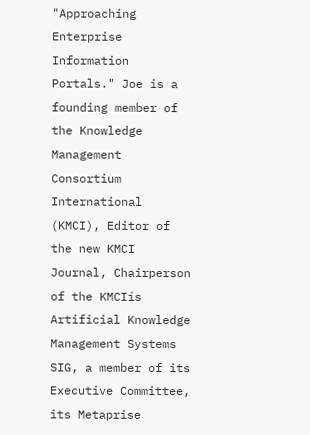"Approaching Enterprise Information Portals." Joe is a founding member of the Knowledge Management Consortium International (KMCI), Editor of the new KMCI Journal, Chairperson of the KMCIís Artificial Knowledge Management Systems SIG, a member of its Executive Committee, its Metaprise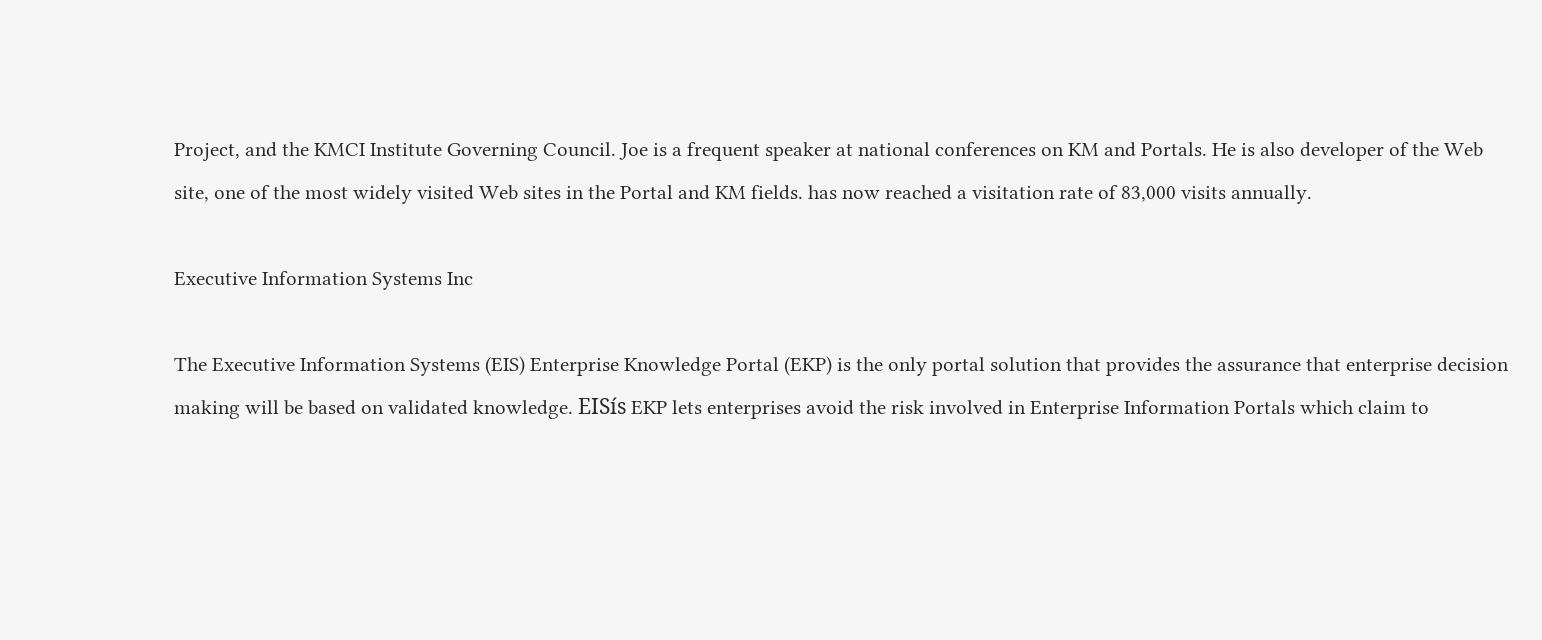Project, and the KMCI Institute Governing Council. Joe is a frequent speaker at national conferences on KM and Portals. He is also developer of the Web site, one of the most widely visited Web sites in the Portal and KM fields. has now reached a visitation rate of 83,000 visits annually.

Executive Information Systems Inc

The Executive Information Systems (EIS) Enterprise Knowledge Portal (EKP) is the only portal solution that provides the assurance that enterprise decision making will be based on validated knowledge. EISís EKP lets enterprises avoid the risk involved in Enterprise Information Portals which claim to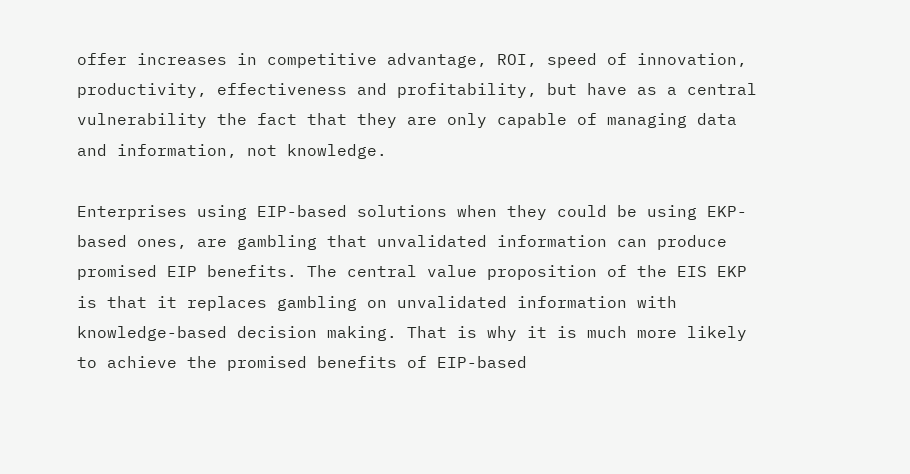offer increases in competitive advantage, ROI, speed of innovation, productivity, effectiveness and profitability, but have as a central vulnerability the fact that they are only capable of managing data and information, not knowledge.

Enterprises using EIP-based solutions when they could be using EKP-based ones, are gambling that unvalidated information can produce promised EIP benefits. The central value proposition of the EIS EKP is that it replaces gambling on unvalidated information with knowledge-based decision making. That is why it is much more likely to achieve the promised benefits of EIP-based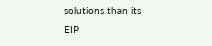solutions than its EIP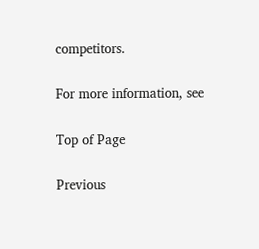competitors.

For more information, see

Top of Page

Previous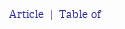Article  |  Table of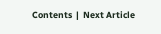Contents  |  Next Article